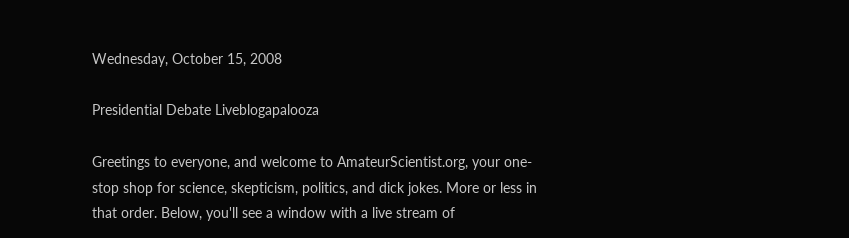Wednesday, October 15, 2008

Presidential Debate Liveblogapalooza

Greetings to everyone, and welcome to AmateurScientist.org, your one-stop shop for science, skepticism, politics, and dick jokes. More or less in that order. Below, you'll see a window with a live stream of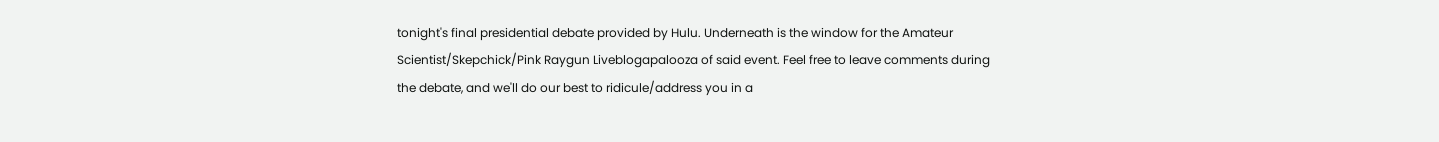tonight's final presidential debate provided by Hulu. Underneath is the window for the Amateur Scientist/Skepchick/Pink Raygun Liveblogapalooza of said event. Feel free to leave comments during the debate, and we'll do our best to ridicule/address you in a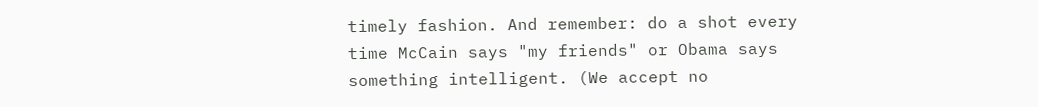timely fashion. And remember: do a shot every time McCain says "my friends" or Obama says something intelligent. (We accept no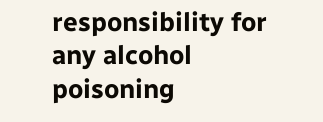responsibility for any alcohol poisoning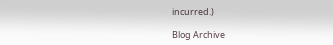incurred.)

Blog Archive